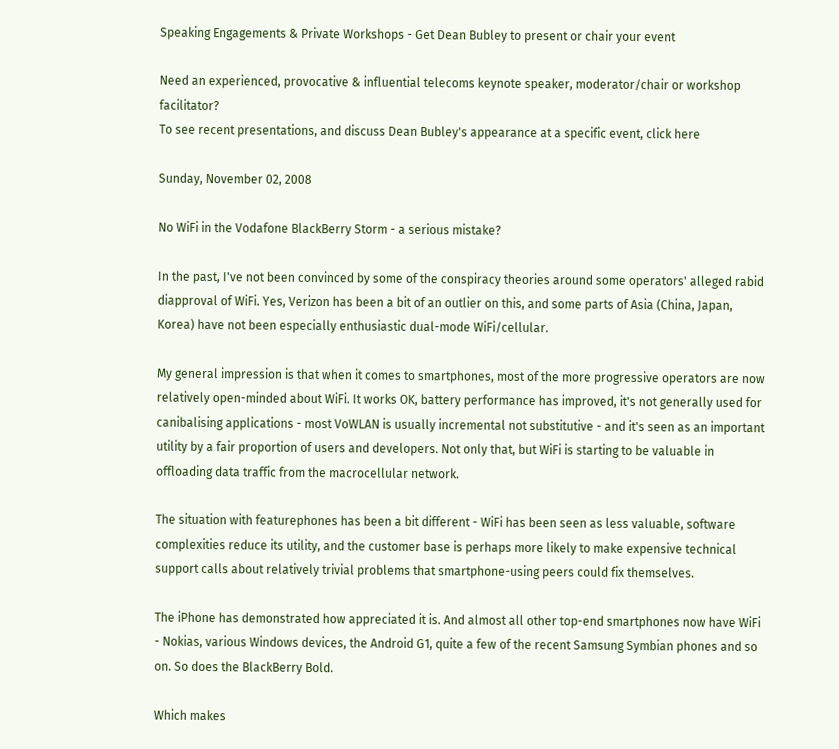Speaking Engagements & Private Workshops - Get Dean Bubley to present or chair your event

Need an experienced, provocative & influential telecoms keynote speaker, moderator/chair or workshop facilitator?
To see recent presentations, and discuss Dean Bubley's appearance at a specific event, click here

Sunday, November 02, 2008

No WiFi in the Vodafone BlackBerry Storm - a serious mistake?

In the past, I've not been convinced by some of the conspiracy theories around some operators' alleged rabid diapproval of WiFi. Yes, Verizon has been a bit of an outlier on this, and some parts of Asia (China, Japan, Korea) have not been especially enthusiastic dual-mode WiFi/cellular.

My general impression is that when it comes to smartphones, most of the more progressive operators are now relatively open-minded about WiFi. It works OK, battery performance has improved, it's not generally used for canibalising applications - most VoWLAN is usually incremental not substitutive - and it's seen as an important utility by a fair proportion of users and developers. Not only that, but WiFi is starting to be valuable in offloading data traffic from the macrocellular network.

The situation with featurephones has been a bit different - WiFi has been seen as less valuable, software complexities reduce its utility, and the customer base is perhaps more likely to make expensive technical support calls about relatively trivial problems that smartphone-using peers could fix themselves.

The iPhone has demonstrated how appreciated it is. And almost all other top-end smartphones now have WiFi - Nokias, various Windows devices, the Android G1, quite a few of the recent Samsung Symbian phones and so on. So does the BlackBerry Bold.

Which makes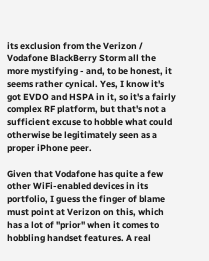its exclusion from the Verizon / Vodafone BlackBerry Storm all the more mystifying - and, to be honest, it seems rather cynical. Yes, I know it's got EVDO and HSPA in it, so it's a fairly complex RF platform, but that's not a sufficient excuse to hobble what could otherwise be legitimately seen as a proper iPhone peer.

Given that Vodafone has quite a few other WiFi-enabled devices in its portfolio, I guess the finger of blame must point at Verizon on this, which has a lot of "prior" when it comes to hobbling handset features. A real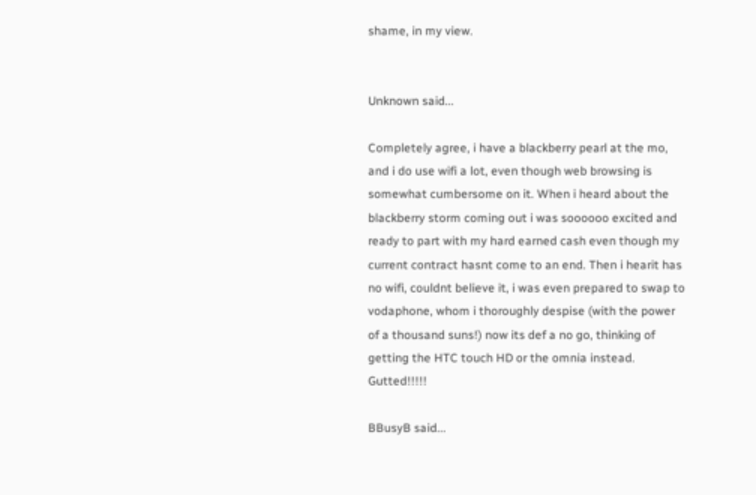shame, in my view.


Unknown said...

Completely agree, i have a blackberry pearl at the mo, and i do use wifi a lot, even though web browsing is somewhat cumbersome on it. When i heard about the blackberry storm coming out i was soooooo excited and ready to part with my hard earned cash even though my current contract hasnt come to an end. Then i hearit has no wifi, couldnt believe it, i was even prepared to swap to vodaphone, whom i thoroughly despise (with the power of a thousand suns!) now its def a no go, thinking of getting the HTC touch HD or the omnia instead. Gutted!!!!!

BBusyB said...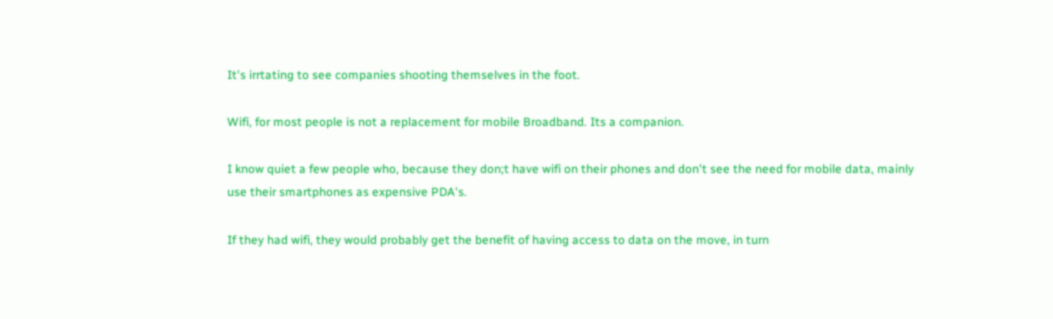It's irrtating to see companies shooting themselves in the foot.

Wifi, for most people is not a replacement for mobile Broadband. Its a companion.

I know quiet a few people who, because they don;t have wifi on their phones and don't see the need for mobile data, mainly use their smartphones as expensive PDA's.

If they had wifi, they would probably get the benefit of having access to data on the move, in turn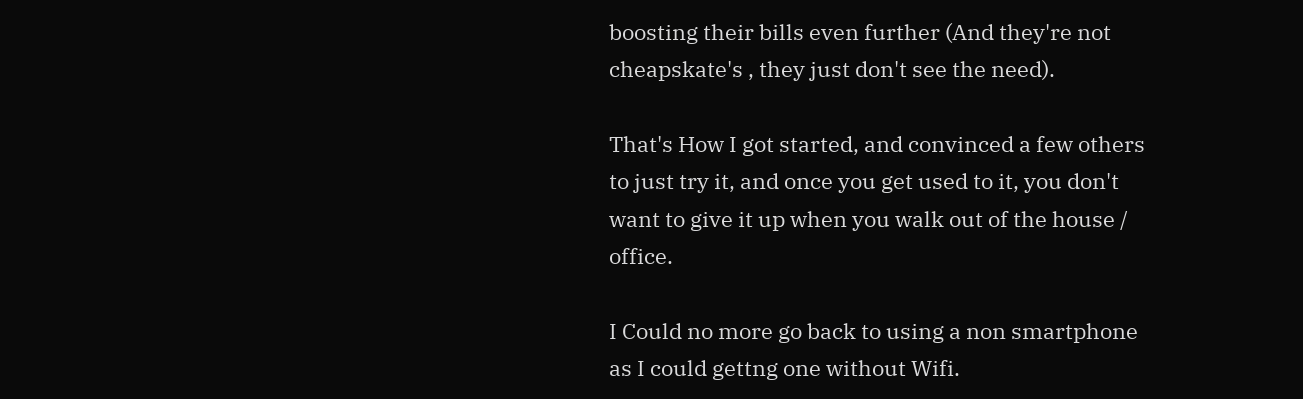boosting their bills even further (And they're not cheapskate's , they just don't see the need).

That's How I got started, and convinced a few others to just try it, and once you get used to it, you don't want to give it up when you walk out of the house / office.

I Could no more go back to using a non smartphone as I could gettng one without Wifi.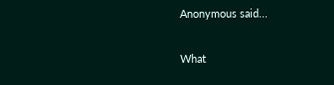Anonymous said...

What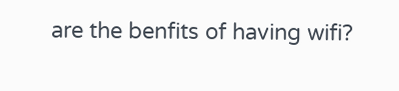are the benfits of having wifi?